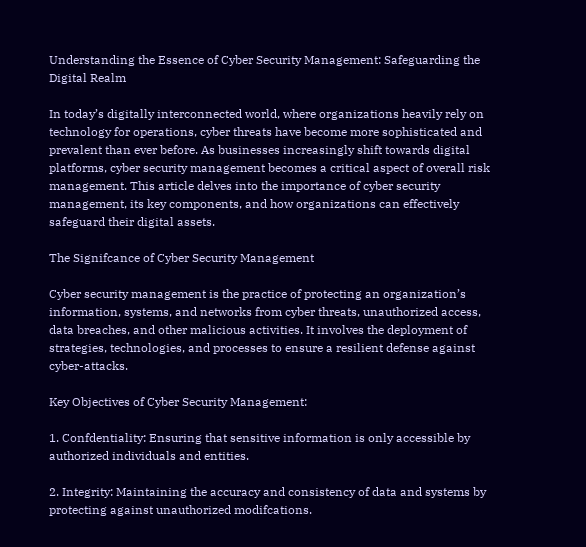Understanding the Essence of Cyber Security Management: Safeguarding the Digital Realm

In today’s digitally interconnected world, where organizations heavily rely on technology for operations, cyber threats have become more sophisticated and prevalent than ever before. As businesses increasingly shift towards digital platforms, cyber security management becomes a critical aspect of overall risk management. This article delves into the importance of cyber security management, its key components, and how organizations can effectively safeguard their digital assets.

The Signifcance of Cyber Security Management

Cyber security management is the practice of protecting an organization’s information, systems, and networks from cyber threats, unauthorized access, data breaches, and other malicious activities. It involves the deployment of strategies, technologies, and processes to ensure a resilient defense against cyber-attacks.

Key Objectives of Cyber Security Management:

1. Confdentiality: Ensuring that sensitive information is only accessible by authorized individuals and entities.

2. Integrity: Maintaining the accuracy and consistency of data and systems by protecting against unauthorized modifcations.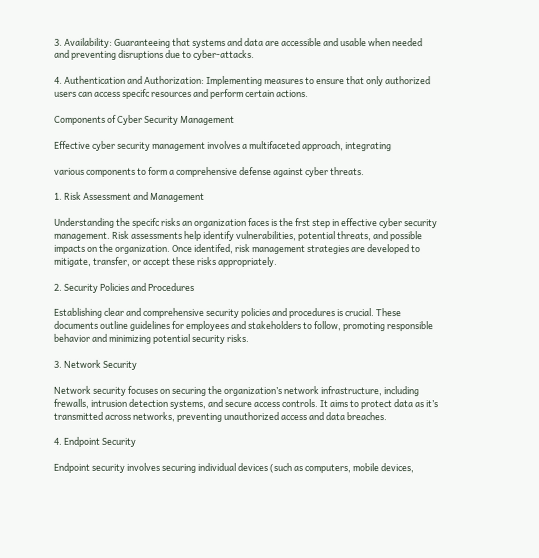3. Availability: Guaranteeing that systems and data are accessible and usable when needed and preventing disruptions due to cyber-attacks.

4. Authentication and Authorization: Implementing measures to ensure that only authorized users can access specifc resources and perform certain actions.

Components of Cyber Security Management

Effective cyber security management involves a multifaceted approach, integrating

various components to form a comprehensive defense against cyber threats.

1. Risk Assessment and Management

Understanding the specifc risks an organization faces is the frst step in effective cyber security management. Risk assessments help identify vulnerabilities, potential threats, and possible impacts on the organization. Once identifed, risk management strategies are developed to mitigate, transfer, or accept these risks appropriately.

2. Security Policies and Procedures

Establishing clear and comprehensive security policies and procedures is crucial. These documents outline guidelines for employees and stakeholders to follow, promoting responsible behavior and minimizing potential security risks.

3. Network Security

Network security focuses on securing the organization’s network infrastructure, including frewalls, intrusion detection systems, and secure access controls. It aims to protect data as it’s transmitted across networks, preventing unauthorized access and data breaches.

4. Endpoint Security

Endpoint security involves securing individual devices (such as computers, mobile devices,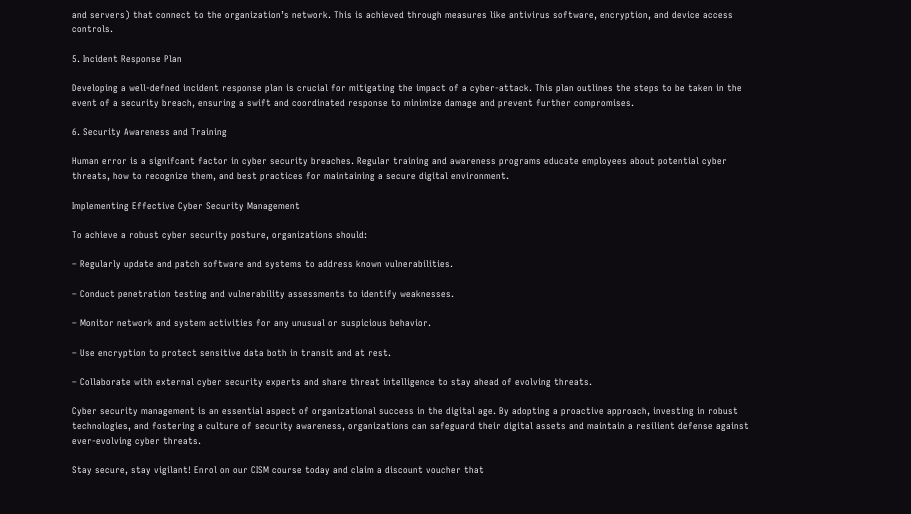and servers) that connect to the organization’s network. This is achieved through measures like antivirus software, encryption, and device access controls.

5. Incident Response Plan

Developing a well-defned incident response plan is crucial for mitigating the impact of a cyber-attack. This plan outlines the steps to be taken in the event of a security breach, ensuring a swift and coordinated response to minimize damage and prevent further compromises.

6. Security Awareness and Training

Human error is a signifcant factor in cyber security breaches. Regular training and awareness programs educate employees about potential cyber threats, how to recognize them, and best practices for maintaining a secure digital environment.

Implementing Effective Cyber Security Management

To achieve a robust cyber security posture, organizations should:

– Regularly update and patch software and systems to address known vulnerabilities.

– Conduct penetration testing and vulnerability assessments to identify weaknesses.

– Monitor network and system activities for any unusual or suspicious behavior.

– Use encryption to protect sensitive data both in transit and at rest.

– Collaborate with external cyber security experts and share threat intelligence to stay ahead of evolving threats.

Cyber security management is an essential aspect of organizational success in the digital age. By adopting a proactive approach, investing in robust technologies, and fostering a culture of security awareness, organizations can safeguard their digital assets and maintain a resilient defense against ever-evolving cyber threats.

Stay secure, stay vigilant! Enrol on our CISM course today and claim a discount voucher that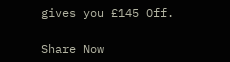gives you £145 Off.

Share Now